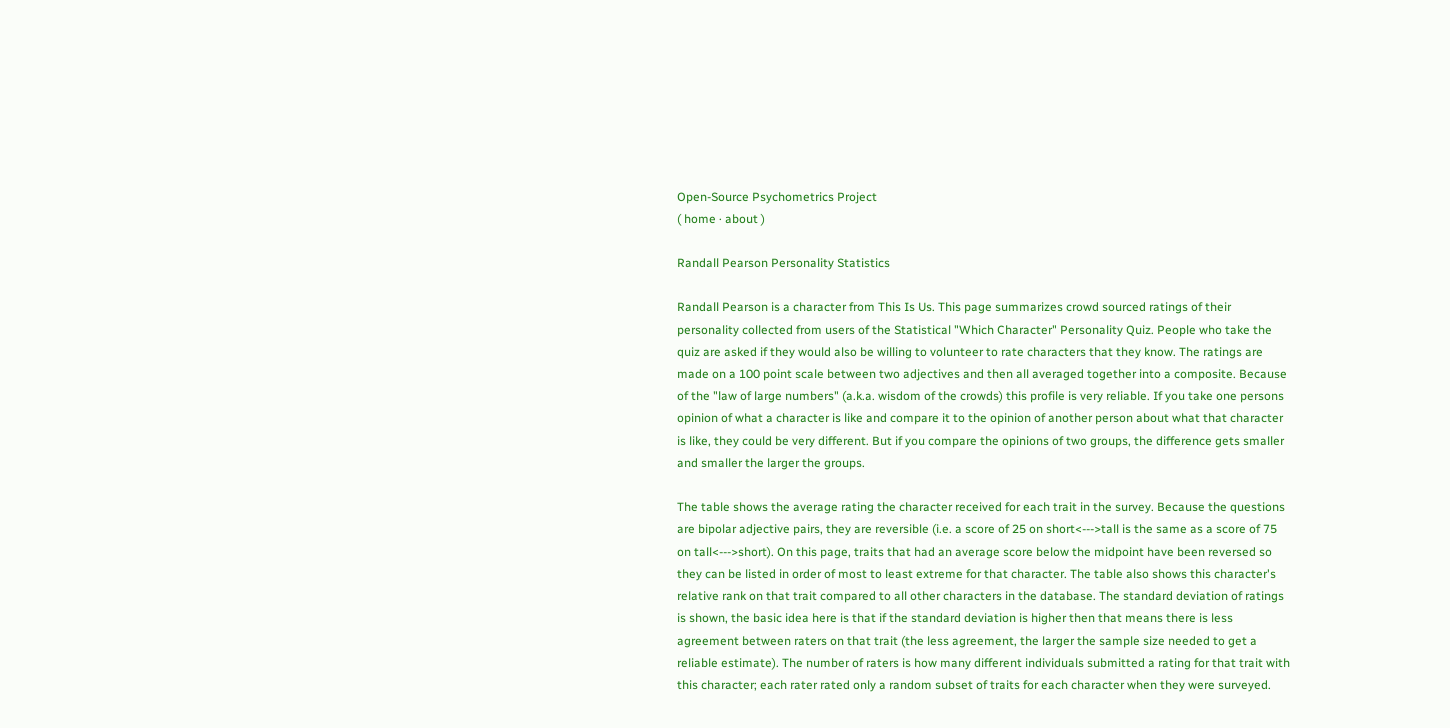Open-Source Psychometrics Project
( home · about )

Randall Pearson Personality Statistics

Randall Pearson is a character from This Is Us. This page summarizes crowd sourced ratings of their personality collected from users of the Statistical "Which Character" Personality Quiz. People who take the quiz are asked if they would also be willing to volunteer to rate characters that they know. The ratings are made on a 100 point scale between two adjectives and then all averaged together into a composite. Because of the "law of large numbers" (a.k.a. wisdom of the crowds) this profile is very reliable. If you take one persons opinion of what a character is like and compare it to the opinion of another person about what that character is like, they could be very different. But if you compare the opinions of two groups, the difference gets smaller and smaller the larger the groups.

The table shows the average rating the character received for each trait in the survey. Because the questions are bipolar adjective pairs, they are reversible (i.e. a score of 25 on short<--->tall is the same as a score of 75 on tall<--->short). On this page, traits that had an average score below the midpoint have been reversed so they can be listed in order of most to least extreme for that character. The table also shows this character's relative rank on that trait compared to all other characters in the database. The standard deviation of ratings is shown, the basic idea here is that if the standard deviation is higher then that means there is less agreement between raters on that trait (the less agreement, the larger the sample size needed to get a reliable estimate). The number of raters is how many different individuals submitted a rating for that trait with this character; each rater rated only a random subset of traits for each character when they were surveyed.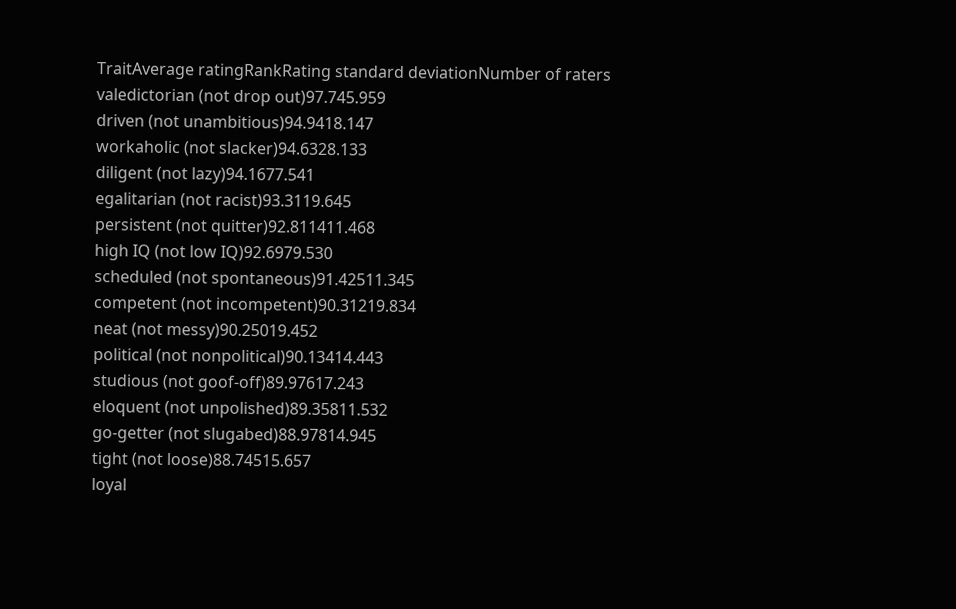TraitAverage ratingRankRating standard deviationNumber of raters
valedictorian (not drop out)97.745.959
driven (not unambitious)94.9418.147
workaholic (not slacker)94.6328.133
diligent (not lazy)94.1677.541
egalitarian (not racist)93.3119.645
persistent (not quitter)92.811411.468
high IQ (not low IQ)92.6979.530
scheduled (not spontaneous)91.42511.345
competent (not incompetent)90.31219.834
neat (not messy)90.25019.452
political (not nonpolitical)90.13414.443
studious (not goof-off)89.97617.243
eloquent (not unpolished)89.35811.532
go-getter (not slugabed)88.97814.945
tight (not loose)88.74515.657
loyal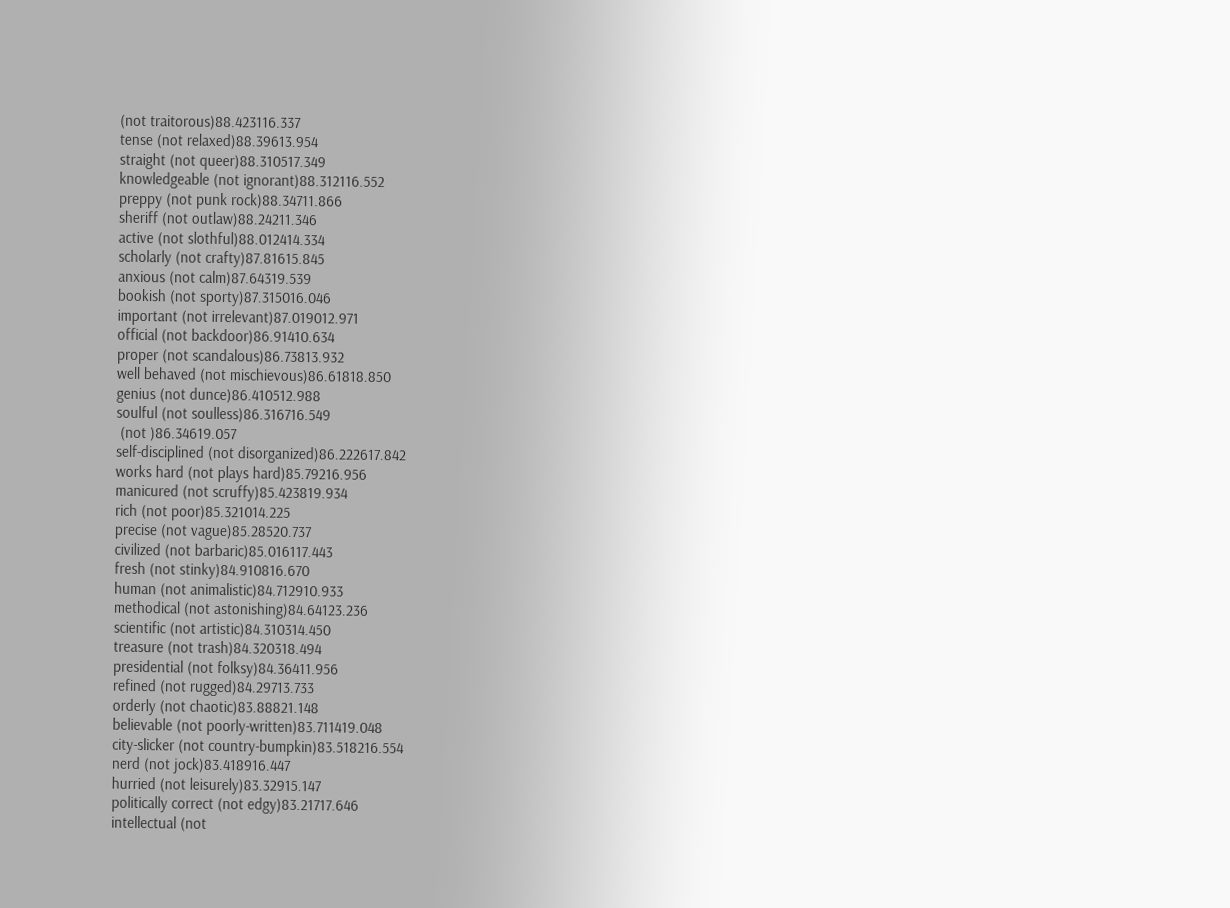(not traitorous)88.423116.337
tense (not relaxed)88.39613.954
straight (not queer)88.310517.349
knowledgeable (not ignorant)88.312116.552
preppy (not punk rock)88.34711.866
sheriff (not outlaw)88.24211.346
active (not slothful)88.012414.334
scholarly (not crafty)87.81615.845
anxious (not calm)87.64319.539
bookish (not sporty)87.315016.046
important (not irrelevant)87.019012.971
official (not backdoor)86.91410.634
proper (not scandalous)86.73813.932
well behaved (not mischievous)86.61818.850
genius (not dunce)86.410512.988
soulful (not soulless)86.316716.549
 (not )86.34619.057
self-disciplined (not disorganized)86.222617.842
works hard (not plays hard)85.79216.956
manicured (not scruffy)85.423819.934
rich (not poor)85.321014.225
precise (not vague)85.28520.737
civilized (not barbaric)85.016117.443
fresh (not stinky)84.910816.670
human (not animalistic)84.712910.933
methodical (not astonishing)84.64123.236
scientific (not artistic)84.310314.450
treasure (not trash)84.320318.494
presidential (not folksy)84.36411.956
refined (not rugged)84.29713.733
orderly (not chaotic)83.88821.148
believable (not poorly-written)83.711419.048
city-slicker (not country-bumpkin)83.518216.554
nerd (not jock)83.418916.447
hurried (not leisurely)83.32915.147
politically correct (not edgy)83.21717.646
intellectual (not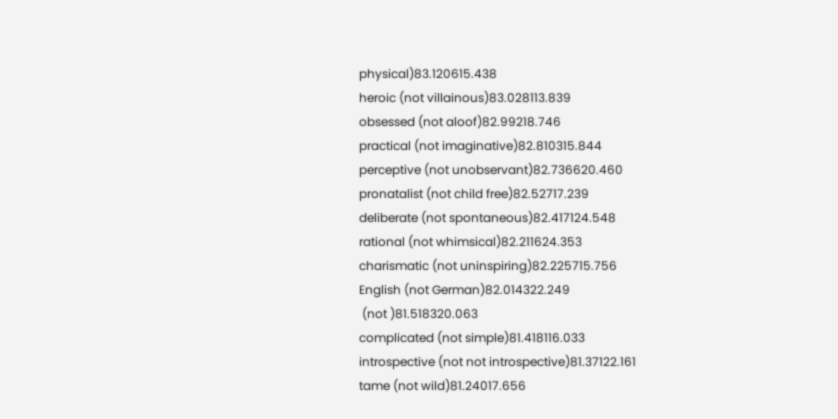physical)83.120615.438
heroic (not villainous)83.028113.839
obsessed (not aloof)82.99218.746
practical (not imaginative)82.810315.844
perceptive (not unobservant)82.736620.460
pronatalist (not child free)82.52717.239
deliberate (not spontaneous)82.417124.548
rational (not whimsical)82.211624.353
charismatic (not uninspiring)82.225715.756
English (not German)82.014322.249
 (not )81.518320.063
complicated (not simple)81.418116.033
introspective (not not introspective)81.37122.161
tame (not wild)81.24017.656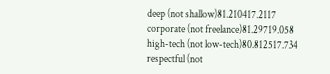deep (not shallow)81.210417.2117
corporate (not freelance)81.29719.058
high-tech (not low-tech)80.812517.734
respectful (not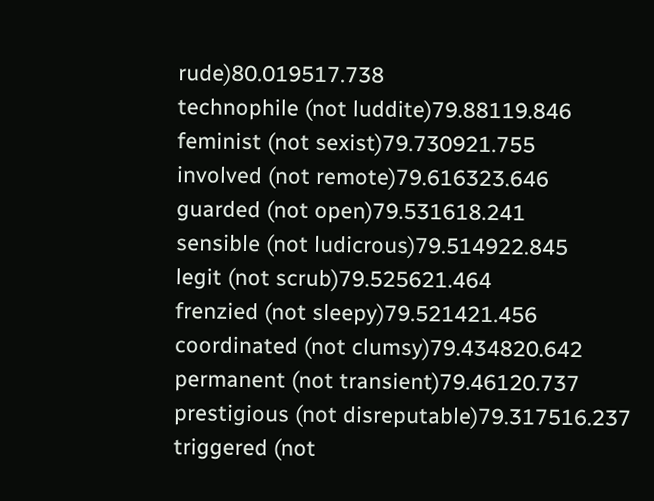rude)80.019517.738
technophile (not luddite)79.88119.846
feminist (not sexist)79.730921.755
involved (not remote)79.616323.646
guarded (not open)79.531618.241
sensible (not ludicrous)79.514922.845
legit (not scrub)79.525621.464
frenzied (not sleepy)79.521421.456
coordinated (not clumsy)79.434820.642
permanent (not transient)79.46120.737
prestigious (not disreputable)79.317516.237
triggered (not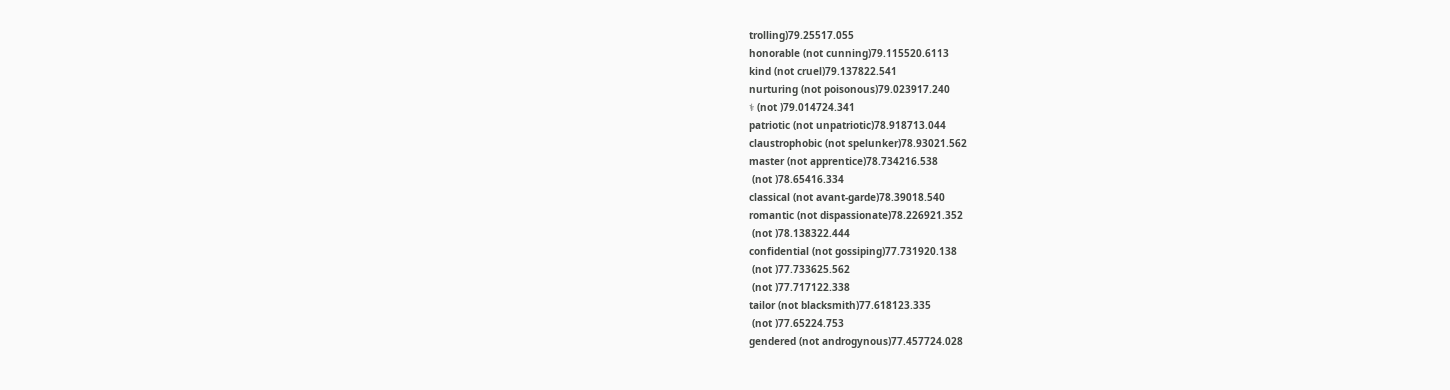trolling)79.25517.055
honorable (not cunning)79.115520.6113
kind (not cruel)79.137822.541
nurturing (not poisonous)79.023917.240
⚕ (not )79.014724.341
patriotic (not unpatriotic)78.918713.044
claustrophobic (not spelunker)78.93021.562
master (not apprentice)78.734216.538
 (not )78.65416.334
classical (not avant-garde)78.39018.540
romantic (not dispassionate)78.226921.352
 (not )78.138322.444
confidential (not gossiping)77.731920.138
 (not )77.733625.562
 (not )77.717122.338
tailor (not blacksmith)77.618123.335
 (not )77.65224.753
gendered (not androgynous)77.457724.028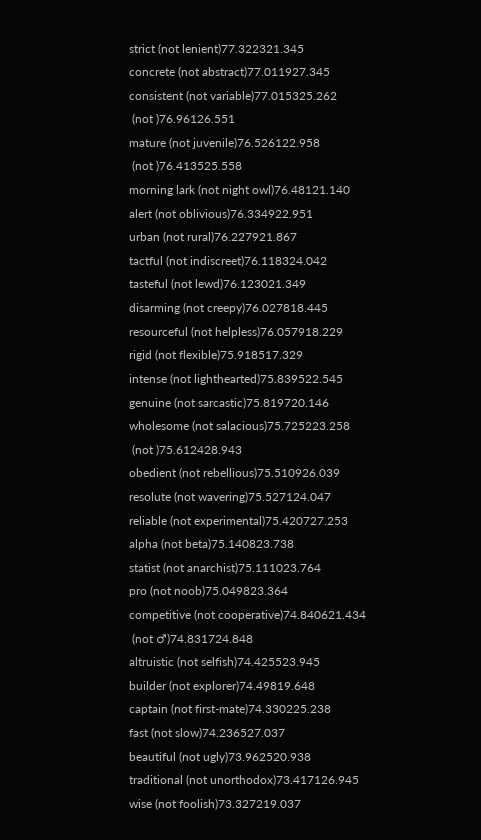strict (not lenient)77.322321.345
concrete (not abstract)77.011927.345
consistent (not variable)77.015325.262
 (not )76.96126.551
mature (not juvenile)76.526122.958
 (not )76.413525.558
morning lark (not night owl)76.48121.140
alert (not oblivious)76.334922.951
urban (not rural)76.227921.867
tactful (not indiscreet)76.118324.042
tasteful (not lewd)76.123021.349
disarming (not creepy)76.027818.445
resourceful (not helpless)76.057918.229
rigid (not flexible)75.918517.329
intense (not lighthearted)75.839522.545
genuine (not sarcastic)75.819720.146
wholesome (not salacious)75.725223.258
 (not )75.612428.943
obedient (not rebellious)75.510926.039
resolute (not wavering)75.527124.047
reliable (not experimental)75.420727.253
alpha (not beta)75.140823.738
statist (not anarchist)75.111023.764
pro (not noob)75.049823.364
competitive (not cooperative)74.840621.434
 (not ♂)74.831724.848
altruistic (not selfish)74.425523.945
builder (not explorer)74.49819.648
captain (not first-mate)74.330225.238
fast (not slow)74.236527.037
beautiful (not ugly)73.962520.938
traditional (not unorthodox)73.417126.945
wise (not foolish)73.327219.037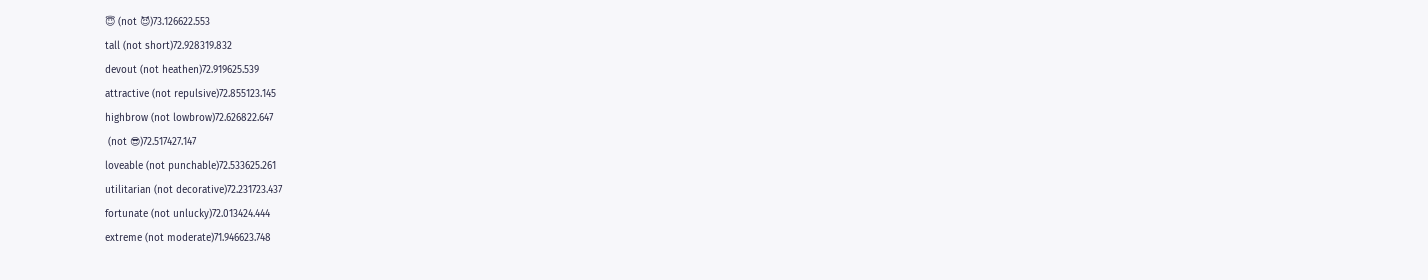😇 (not 😈)73.126622.553
tall (not short)72.928319.832
devout (not heathen)72.919625.539
attractive (not repulsive)72.855123.145
highbrow (not lowbrow)72.626822.647
 (not 😎)72.517427.147
loveable (not punchable)72.533625.261
utilitarian (not decorative)72.231723.437
fortunate (not unlucky)72.013424.444
extreme (not moderate)71.946623.748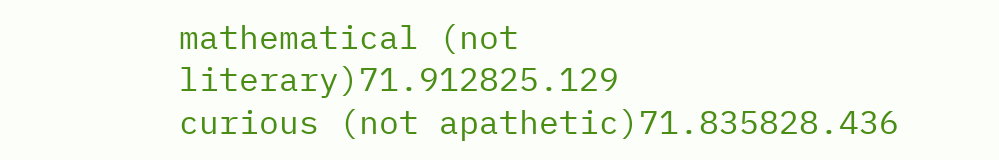mathematical (not literary)71.912825.129
curious (not apathetic)71.835828.436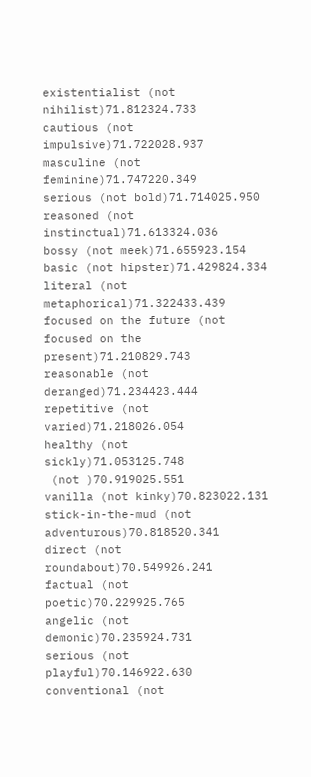existentialist (not nihilist)71.812324.733
cautious (not impulsive)71.722028.937
masculine (not feminine)71.747220.349
serious (not bold)71.714025.950
reasoned (not instinctual)71.613324.036
bossy (not meek)71.655923.154
basic (not hipster)71.429824.334
literal (not metaphorical)71.322433.439
focused on the future (not focused on the present)71.210829.743
reasonable (not deranged)71.234423.444
repetitive (not varied)71.218026.054
healthy (not sickly)71.053125.748
 (not )70.919025.551
vanilla (not kinky)70.823022.131
stick-in-the-mud (not adventurous)70.818520.341
direct (not roundabout)70.549926.241
factual (not poetic)70.229925.765
angelic (not demonic)70.235924.731
serious (not playful)70.146922.630
conventional (not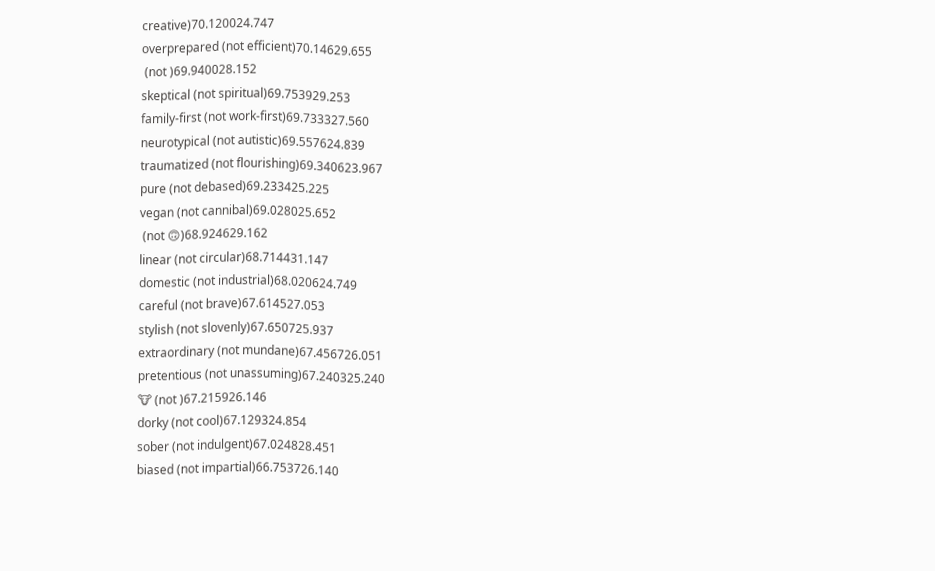creative)70.120024.747
overprepared (not efficient)70.14629.655
 (not )69.940028.152
skeptical (not spiritual)69.753929.253
family-first (not work-first)69.733327.560
neurotypical (not autistic)69.557624.839
traumatized (not flourishing)69.340623.967
pure (not debased)69.233425.225
vegan (not cannibal)69.028025.652
 (not 🙃)68.924629.162
linear (not circular)68.714431.147
domestic (not industrial)68.020624.749
careful (not brave)67.614527.053
stylish (not slovenly)67.650725.937
extraordinary (not mundane)67.456726.051
pretentious (not unassuming)67.240325.240
🐮 (not )67.215926.146
dorky (not cool)67.129324.854
sober (not indulgent)67.024828.451
biased (not impartial)66.753726.140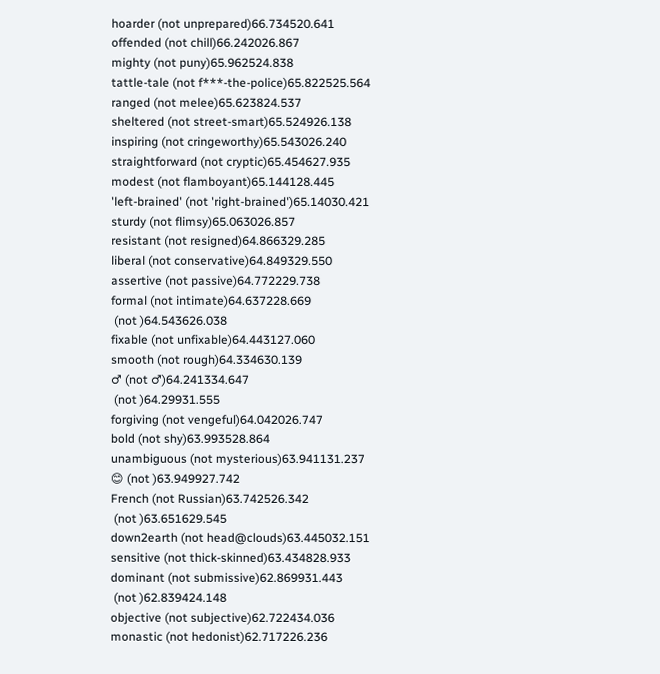hoarder (not unprepared)66.734520.641
offended (not chill)66.242026.867
mighty (not puny)65.962524.838
tattle-tale (not f***-the-police)65.822525.564
ranged (not melee)65.623824.537
sheltered (not street-smart)65.524926.138
inspiring (not cringeworthy)65.543026.240
straightforward (not cryptic)65.454627.935
modest (not flamboyant)65.144128.445
'left-brained' (not 'right-brained')65.14030.421
sturdy (not flimsy)65.063026.857
resistant (not resigned)64.866329.285
liberal (not conservative)64.849329.550
assertive (not passive)64.772229.738
formal (not intimate)64.637228.669
 (not )64.543626.038
fixable (not unfixable)64.443127.060
smooth (not rough)64.334630.139
♂ (not ♂)64.241334.647
 (not )64.29931.555
forgiving (not vengeful)64.042026.747
bold (not shy)63.993528.864
unambiguous (not mysterious)63.941131.237
😊 (not )63.949927.742
French (not Russian)63.742526.342
 (not )63.651629.545
down2earth (not head@clouds)63.445032.151
sensitive (not thick-skinned)63.434828.933
dominant (not submissive)62.869931.443
 (not )62.839424.148
objective (not subjective)62.722434.036
monastic (not hedonist)62.717226.236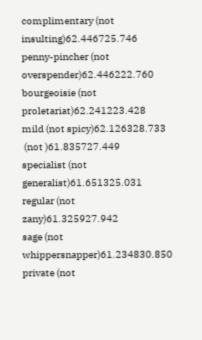complimentary (not insulting)62.446725.746
penny-pincher (not overspender)62.446222.760
bourgeoisie (not proletariat)62.241223.428
mild (not spicy)62.126328.733
 (not )61.835727.449
specialist (not generalist)61.651325.031
regular (not zany)61.325927.942
sage (not whippersnapper)61.234830.850
private (not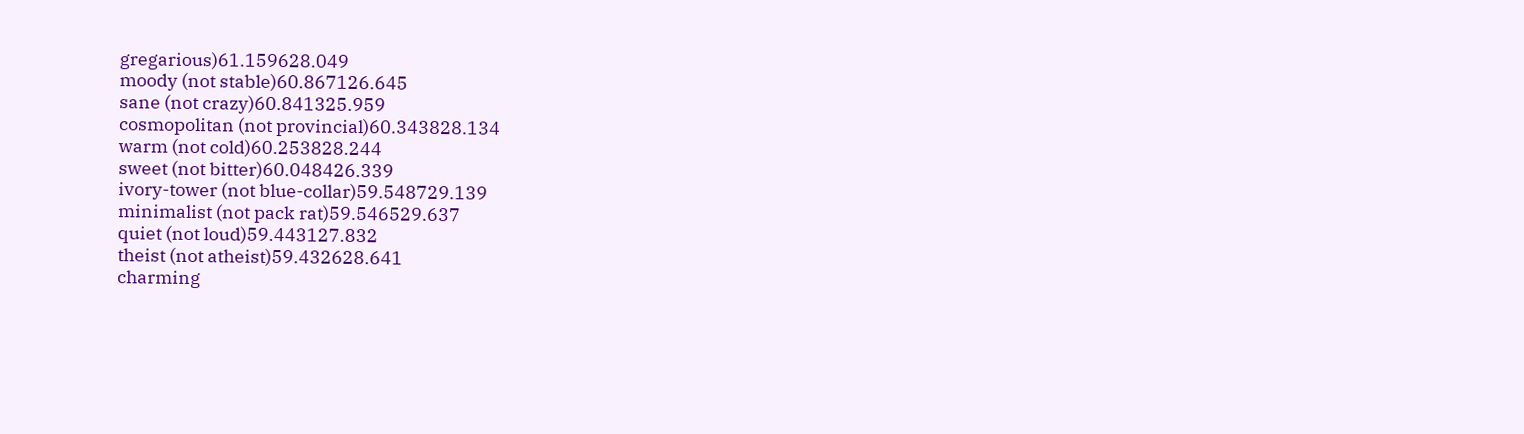gregarious)61.159628.049
moody (not stable)60.867126.645
sane (not crazy)60.841325.959
cosmopolitan (not provincial)60.343828.134
warm (not cold)60.253828.244
sweet (not bitter)60.048426.339
ivory-tower (not blue-collar)59.548729.139
minimalist (not pack rat)59.546529.637
quiet (not loud)59.443127.832
theist (not atheist)59.432628.641
charming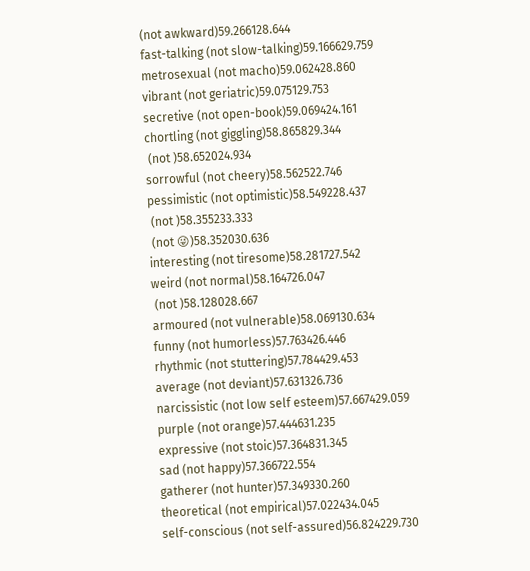(not awkward)59.266128.644
fast-talking (not slow-talking)59.166629.759
metrosexual (not macho)59.062428.860
vibrant (not geriatric)59.075129.753
secretive (not open-book)59.069424.161
chortling (not giggling)58.865829.344
 (not )58.652024.934
sorrowful (not cheery)58.562522.746
pessimistic (not optimistic)58.549228.437
 (not )58.355233.333
 (not 😜)58.352030.636
interesting (not tiresome)58.281727.542
weird (not normal)58.164726.047
 (not )58.128028.667
armoured (not vulnerable)58.069130.634
funny (not humorless)57.763426.446
rhythmic (not stuttering)57.784429.453
average (not deviant)57.631326.736
narcissistic (not low self esteem)57.667429.059
purple (not orange)57.444631.235
expressive (not stoic)57.364831.345
sad (not happy)57.366722.554
gatherer (not hunter)57.349330.260
theoretical (not empirical)57.022434.045
self-conscious (not self-assured)56.824229.730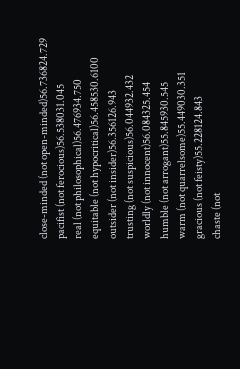close-minded (not open-minded)56.736824.729
pacifist (not ferocious)56.538031.045
real (not philosophical)56.476934.750
equitable (not hypocritical)56.458530.6100
outsider (not insider)56.356126.943
trusting (not suspicious)56.044932.432
worldly (not innocent)56.084325.454
humble (not arrogant)55.845930.545
warm (not quarrelsome)55.449030.351
gracious (not feisty)55.228124.843
chaste (not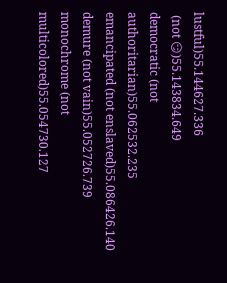lustful)55.144627.336
 (not 😏)55.143834.649
democratic (not authoritarian)55.062532.235
emancipated (not enslaved)55.086426.140
demure (not vain)55.052726.739
monochrome (not multicolored)55.054730.127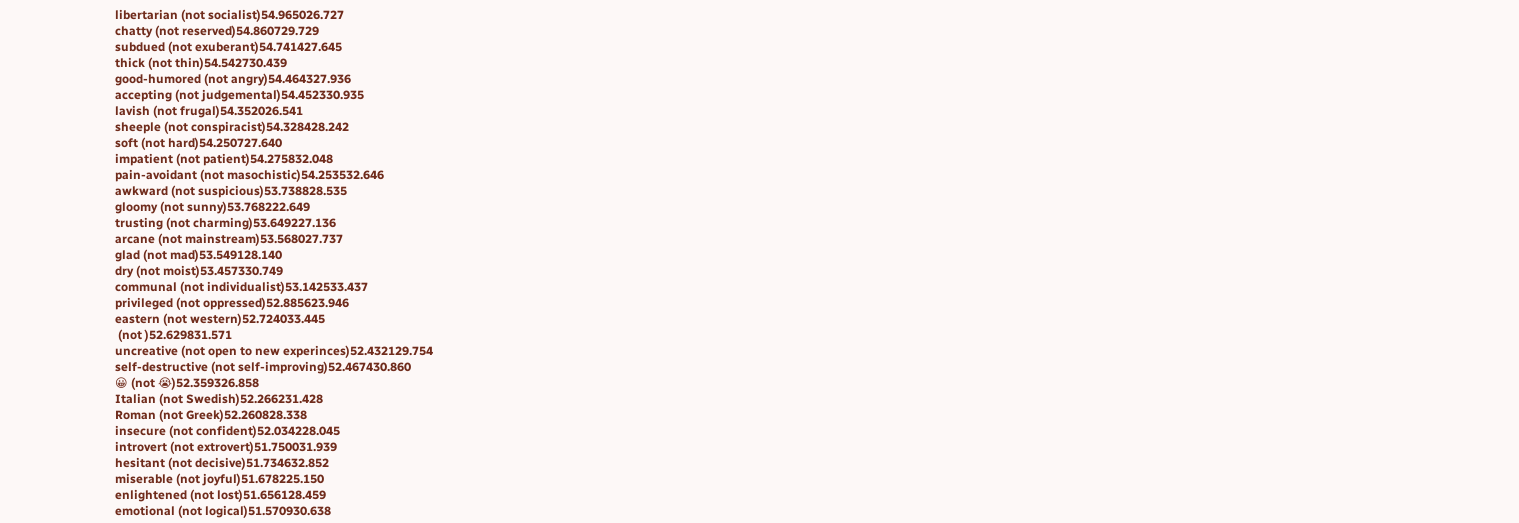libertarian (not socialist)54.965026.727
chatty (not reserved)54.860729.729
subdued (not exuberant)54.741427.645
thick (not thin)54.542730.439
good-humored (not angry)54.464327.936
accepting (not judgemental)54.452330.935
lavish (not frugal)54.352026.541
sheeple (not conspiracist)54.328428.242
soft (not hard)54.250727.640
impatient (not patient)54.275832.048
pain-avoidant (not masochistic)54.253532.646
awkward (not suspicious)53.738828.535
gloomy (not sunny)53.768222.649
trusting (not charming)53.649227.136
arcane (not mainstream)53.568027.737
glad (not mad)53.549128.140
dry (not moist)53.457330.749
communal (not individualist)53.142533.437
privileged (not oppressed)52.885623.946
eastern (not western)52.724033.445
 (not )52.629831.571
uncreative (not open to new experinces)52.432129.754
self-destructive (not self-improving)52.467430.860
😀 (not 😭)52.359326.858
Italian (not Swedish)52.266231.428
Roman (not Greek)52.260828.338
insecure (not confident)52.034228.045
introvert (not extrovert)51.750031.939
hesitant (not decisive)51.734632.852
miserable (not joyful)51.678225.150
enlightened (not lost)51.656128.459
emotional (not logical)51.570930.638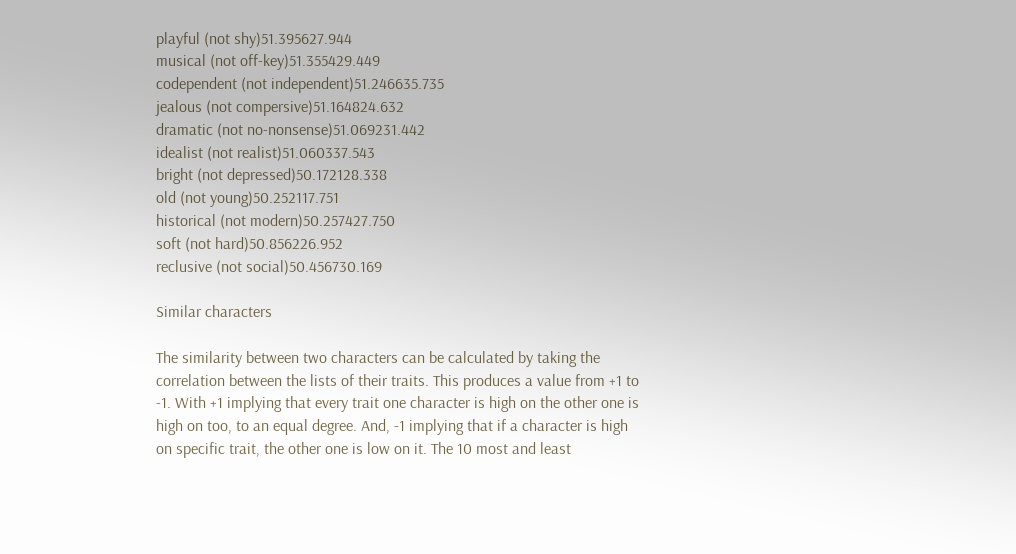playful (not shy)51.395627.944
musical (not off-key)51.355429.449
codependent (not independent)51.246635.735
jealous (not compersive)51.164824.632
dramatic (not no-nonsense)51.069231.442
idealist (not realist)51.060337.543
bright (not depressed)50.172128.338
old (not young)50.252117.751
historical (not modern)50.257427.750
soft (not hard)50.856226.952
reclusive (not social)50.456730.169

Similar characters

The similarity between two characters can be calculated by taking the correlation between the lists of their traits. This produces a value from +1 to -1. With +1 implying that every trait one character is high on the other one is high on too, to an equal degree. And, -1 implying that if a character is high on specific trait, the other one is low on it. The 10 most and least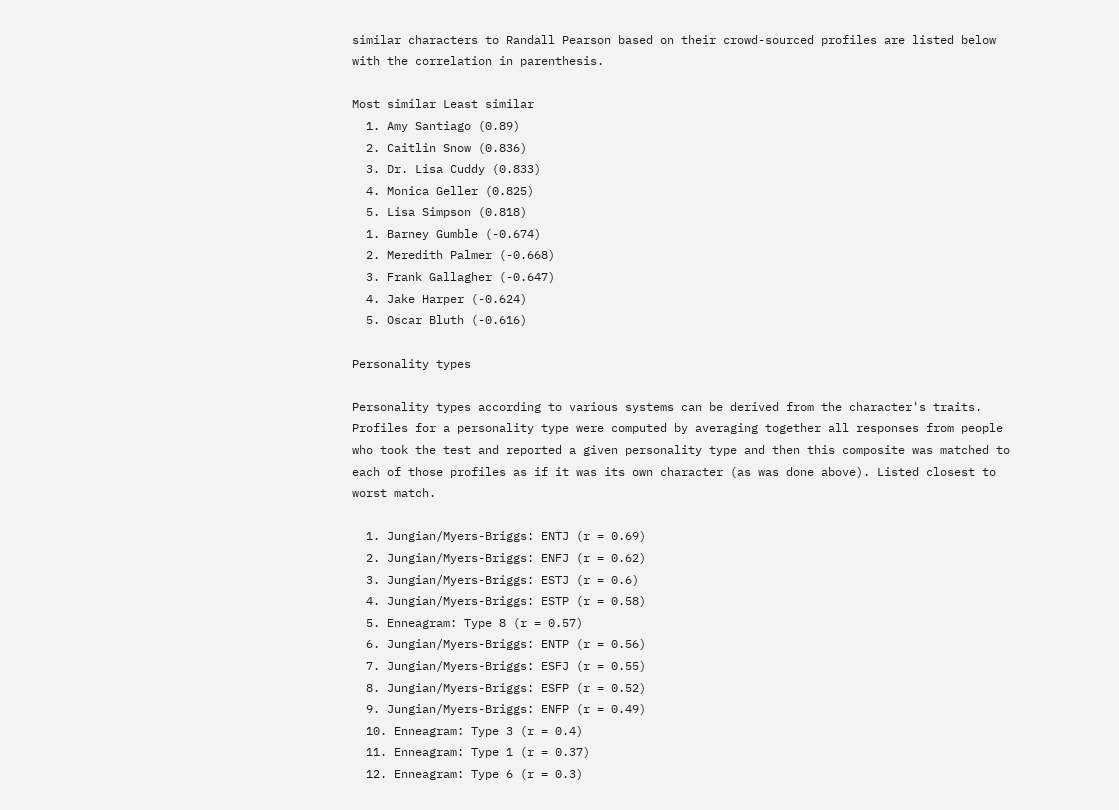similar characters to Randall Pearson based on their crowd-sourced profiles are listed below with the correlation in parenthesis.

Most similar Least similar
  1. Amy Santiago (0.89)
  2. Caitlin Snow (0.836)
  3. Dr. Lisa Cuddy (0.833)
  4. Monica Geller (0.825)
  5. Lisa Simpson (0.818)
  1. Barney Gumble (-0.674)
  2. Meredith Palmer (-0.668)
  3. Frank Gallagher (-0.647)
  4. Jake Harper (-0.624)
  5. Oscar Bluth (-0.616)

Personality types

Personality types according to various systems can be derived from the character's traits. Profiles for a personality type were computed by averaging together all responses from people who took the test and reported a given personality type and then this composite was matched to each of those profiles as if it was its own character (as was done above). Listed closest to worst match.

  1. Jungian/Myers-Briggs: ENTJ (r = 0.69)
  2. Jungian/Myers-Briggs: ENFJ (r = 0.62)
  3. Jungian/Myers-Briggs: ESTJ (r = 0.6)
  4. Jungian/Myers-Briggs: ESTP (r = 0.58)
  5. Enneagram: Type 8 (r = 0.57)
  6. Jungian/Myers-Briggs: ENTP (r = 0.56)
  7. Jungian/Myers-Briggs: ESFJ (r = 0.55)
  8. Jungian/Myers-Briggs: ESFP (r = 0.52)
  9. Jungian/Myers-Briggs: ENFP (r = 0.49)
  10. Enneagram: Type 3 (r = 0.4)
  11. Enneagram: Type 1 (r = 0.37)
  12. Enneagram: Type 6 (r = 0.3)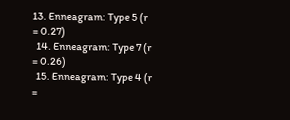13. Enneagram: Type 5 (r = 0.27)
  14. Enneagram: Type 7 (r = 0.26)
  15. Enneagram: Type 4 (r =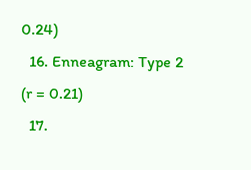0.24)
  16. Enneagram: Type 2 (r = 0.21)
  17.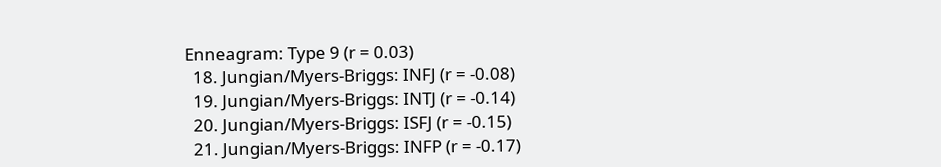Enneagram: Type 9 (r = 0.03)
  18. Jungian/Myers-Briggs: INFJ (r = -0.08)
  19. Jungian/Myers-Briggs: INTJ (r = -0.14)
  20. Jungian/Myers-Briggs: ISFJ (r = -0.15)
  21. Jungian/Myers-Briggs: INFP (r = -0.17)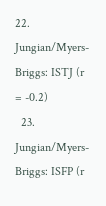22. Jungian/Myers-Briggs: ISTJ (r = -0.2)
  23. Jungian/Myers-Briggs: ISFP (r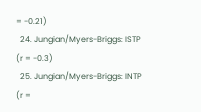= -0.21)
  24. Jungian/Myers-Briggs: ISTP (r = -0.3)
  25. Jungian/Myers-Briggs: INTP (r =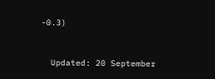-0.3)


  Updated: 20 September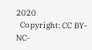2020
  Copyright: CC BY-NC-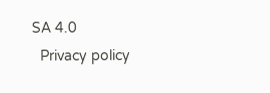SA 4.0
  Privacy policy